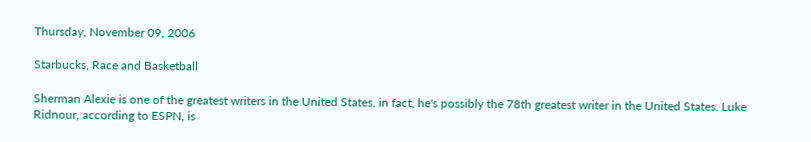Thursday, November 09, 2006

Starbucks, Race and Basketball

Sherman Alexie is one of the greatest writers in the United States, in fact, he's possibly the 78th greatest writer in the United States. Luke Ridnour, according to ESPN, is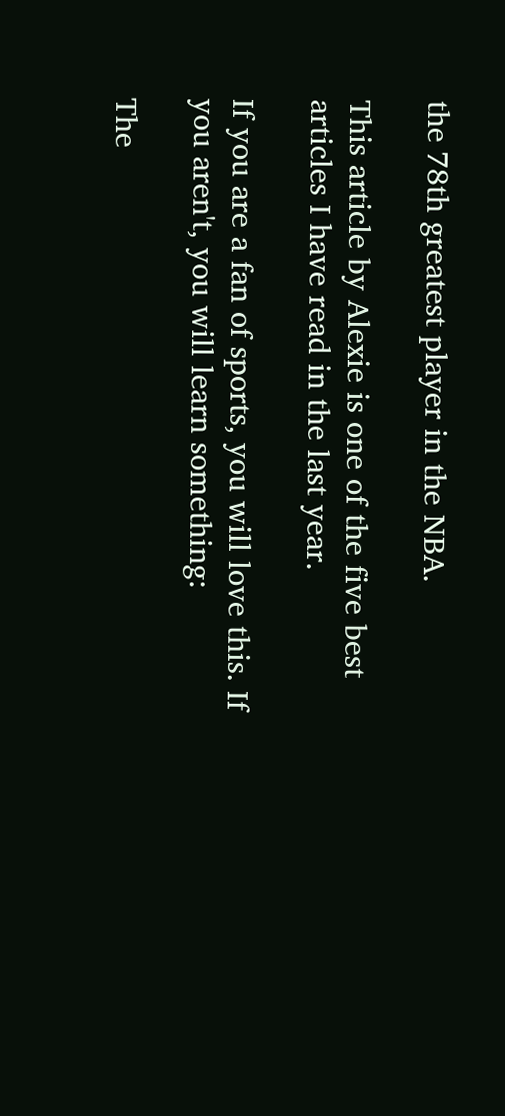the 78th greatest player in the NBA.

This article by Alexie is one of the five best articles I have read in the last year.

If you are a fan of sports, you will love this. If you aren't, you will learn something:

The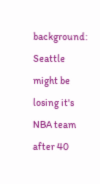background:
Seattle might be losing it's NBA team after 40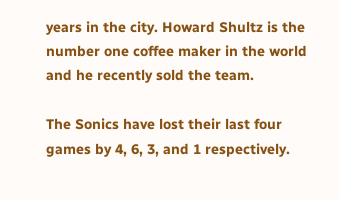years in the city. Howard Shultz is the number one coffee maker in the world and he recently sold the team.

The Sonics have lost their last four games by 4, 6, 3, and 1 respectively.